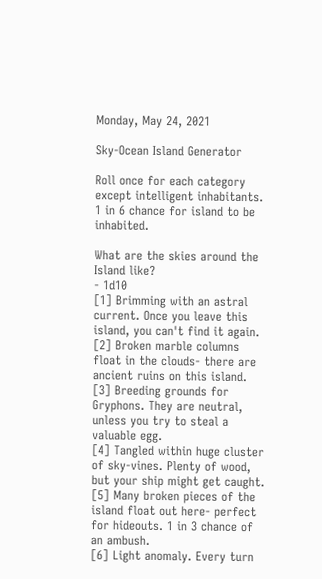Monday, May 24, 2021

Sky-Ocean Island Generator

Roll once for each category except intelligent inhabitants. 1 in 6 chance for island to be inhabited.

What are the skies around the Island like?
- 1d10
[1] Brimming with an astral current. Once you leave this island, you can't find it again.
[2] Broken marble columns float in the clouds- there are ancient ruins on this island.
[3] Breeding grounds for Gryphons. They are neutral, unless you try to steal a valuable egg.
[4] Tangled within huge cluster of sky-vines. Plenty of wood, but your ship might get caught.
[5] Many broken pieces of the island float out here- perfect for hideouts. 1 in 3 chance of an ambush.
[6] Light anomaly. Every turn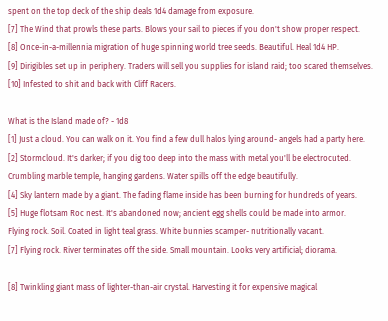spent on the top deck of the ship deals 1d4 damage from exposure.
[7] The Wind that prowls these parts. Blows your sail to pieces if you don't show proper respect.
[8] Once-in-a-millennia migration of huge spinning world tree seeds. Beautiful. Heal 1d4 HP.
[9] Dirigibles set up in periphery. Traders will sell you supplies for island raid; too scared themselves.
[10] Infested to shit and back with Cliff Racers.

What is the Island made of? - 1d8
[1] Just a cloud. You can walk on it. You find a few dull halos lying around- angels had a party here.
[2] Stormcloud. It's darker; if you dig too deep into the mass with metal you'll be electrocuted.
Crumbling marble temple, hanging gardens. Water spills off the edge beautifully.
[4] Sky lantern made by a giant. The fading flame inside has been burning for hundreds of years.
[5] Huge flotsam Roc nest. It's abandoned now; ancient egg shells could be made into armor.
Flying rock. Soil. Coated in light teal grass. White bunnies scamper- nutritionally vacant.
[7] Flying rock. River terminates off the side. Small mountain. Looks very artificial; diorama.

[8] Twinkling giant mass of lighter-than-air crystal. Harvesting it for expensive magical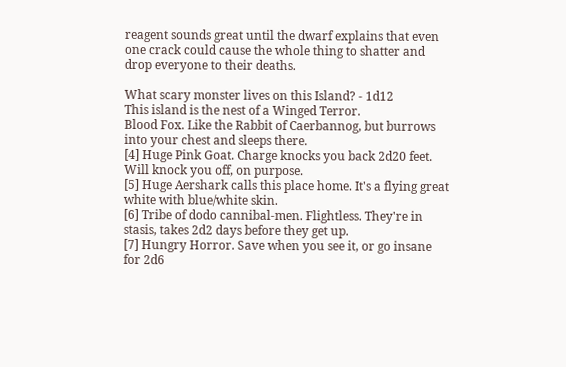reagent sounds great until the dwarf explains that even one crack could cause the whole thing to shatter and drop everyone to their deaths.

What scary monster lives on this Island? - 1d12
This island is the nest of a Winged Terror.
Blood Fox. Like the Rabbit of Caerbannog, but burrows into your chest and sleeps there.
[4] Huge Pink Goat. Charge knocks you back 2d20 feet. Will knock you off, on purpose.
[5] Huge Aershark calls this place home. It's a flying great white with blue/white skin.
[6] Tribe of dodo cannibal-men. Flightless. They're in stasis, takes 2d2 days before they get up.
[7] Hungry Horror. Save when you see it, or go insane for 2d6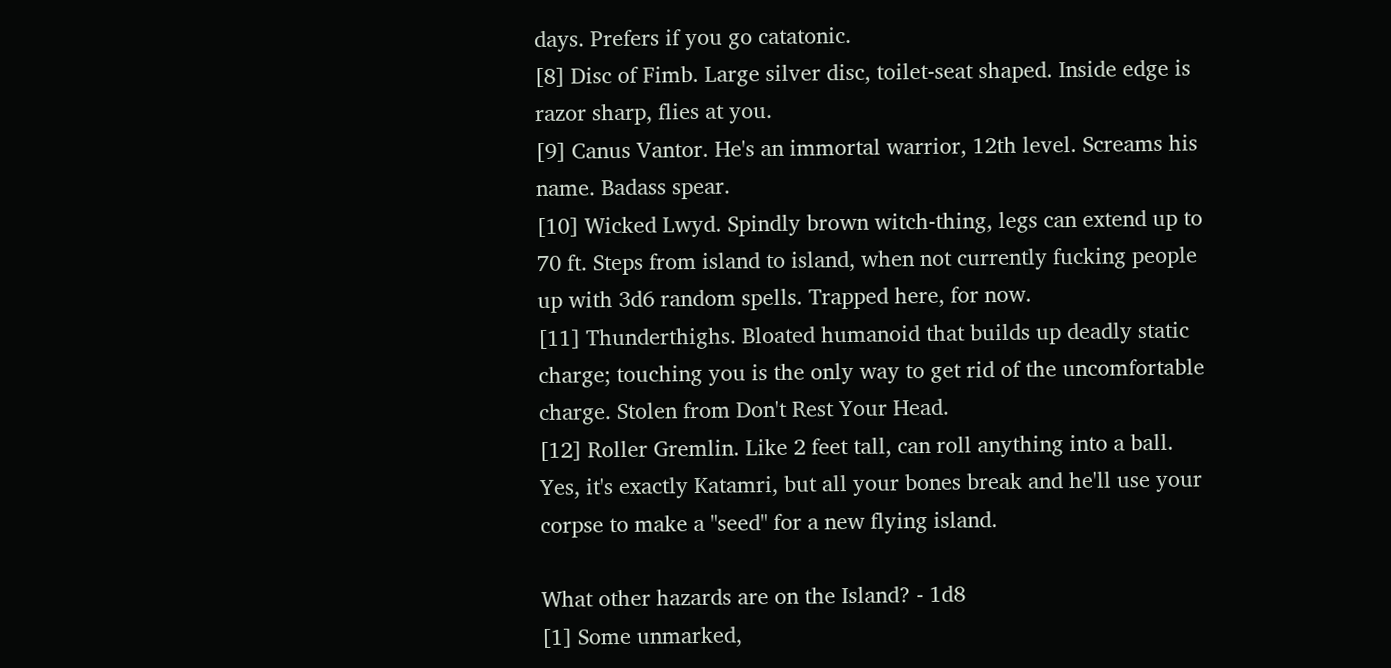days. Prefers if you go catatonic.
[8] Disc of Fimb. Large silver disc, toilet-seat shaped. Inside edge is razor sharp, flies at you.
[9] Canus Vantor. He's an immortal warrior, 12th level. Screams his name. Badass spear.
[10] Wicked Lwyd. Spindly brown witch-thing, legs can extend up to 70 ft. Steps from island to island, when not currently fucking people up with 3d6 random spells. Trapped here, for now.
[11] Thunderthighs. Bloated humanoid that builds up deadly static charge; touching you is the only way to get rid of the uncomfortable charge. Stolen from Don't Rest Your Head.
[12] Roller Gremlin. Like 2 feet tall, can roll anything into a ball. Yes, it's exactly Katamri, but all your bones break and he'll use your corpse to make a "seed" for a new flying island.

What other hazards are on the Island? - 1d8
[1] Some unmarked,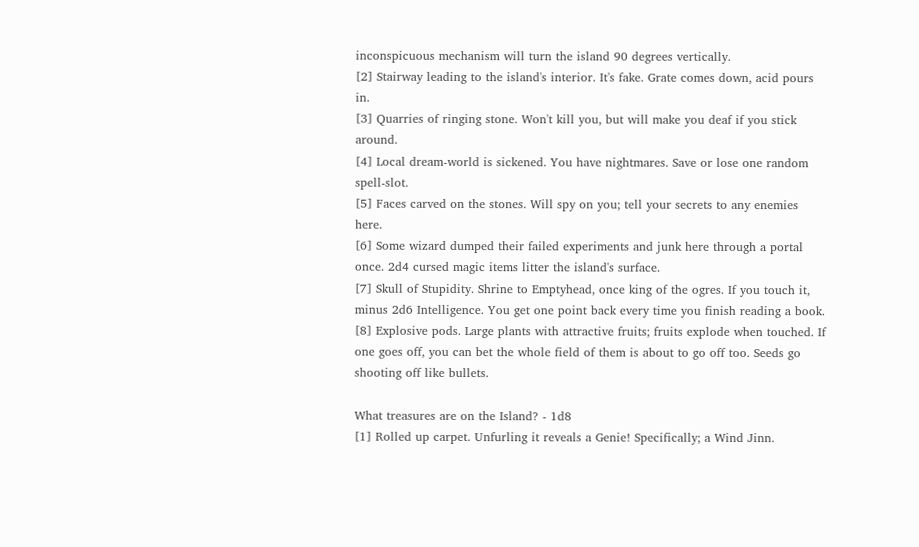inconspicuous mechanism will turn the island 90 degrees vertically.
[2] Stairway leading to the island's interior. It's fake. Grate comes down, acid pours in.
[3] Quarries of ringing stone. Won't kill you, but will make you deaf if you stick around.
[4] Local dream-world is sickened. You have nightmares. Save or lose one random spell-slot.
[5] Faces carved on the stones. Will spy on you; tell your secrets to any enemies here.
[6] Some wizard dumped their failed experiments and junk here through a portal once. 2d4 cursed magic items litter the island's surface.
[7] Skull of Stupidity. Shrine to Emptyhead, once king of the ogres. If you touch it, minus 2d6 Intelligence. You get one point back every time you finish reading a book.
[8] Explosive pods. Large plants with attractive fruits; fruits explode when touched. If one goes off, you can bet the whole field of them is about to go off too. Seeds go shooting off like bullets.

What treasures are on the Island? - 1d8
[1] Rolled up carpet. Unfurling it reveals a Genie! Specifically; a Wind Jinn.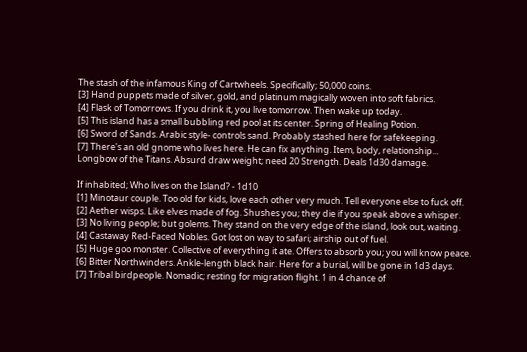The stash of the infamous King of Cartwheels. Specifically; 50,000 coins.
[3] Hand puppets made of silver, gold, and platinum magically woven into soft fabrics.
[4] Flask of Tomorrows. If you drink it, you live tomorrow. Then wake up today.
[5] This island has a small bubbling red pool at its center. Spring of Healing Potion.
[6] Sword of Sands. Arabic style- controls sand. Probably stashed here for safekeeping.
[7] There's an old gnome who lives here. He can fix anything. Item, body, relationship...
Longbow of the Titans. Absurd draw weight; need 20 Strength. Deals 1d30 damage.

If inhabited; Who lives on the Island? - 1d10
[1] Minotaur couple. Too old for kids, love each other very much. Tell everyone else to fuck off.
[2] Aether wisps. Like elves made of fog. Shushes you; they die if you speak above a whisper.
[3] No living people; but golems. They stand on the very edge of the island, look out, waiting.
[4] Castaway Red-Faced Nobles. Got lost on way to safari; airship out of fuel.
[5] Huge goo monster. Collective of everything it ate. Offers to absorb you; you will know peace.
[6] Bitter Northwinders. Ankle-length black hair. Here for a burial, will be gone in 1d3 days.
[7] Tribal birdpeople. Nomadic; resting for migration flight. 1 in 4 chance of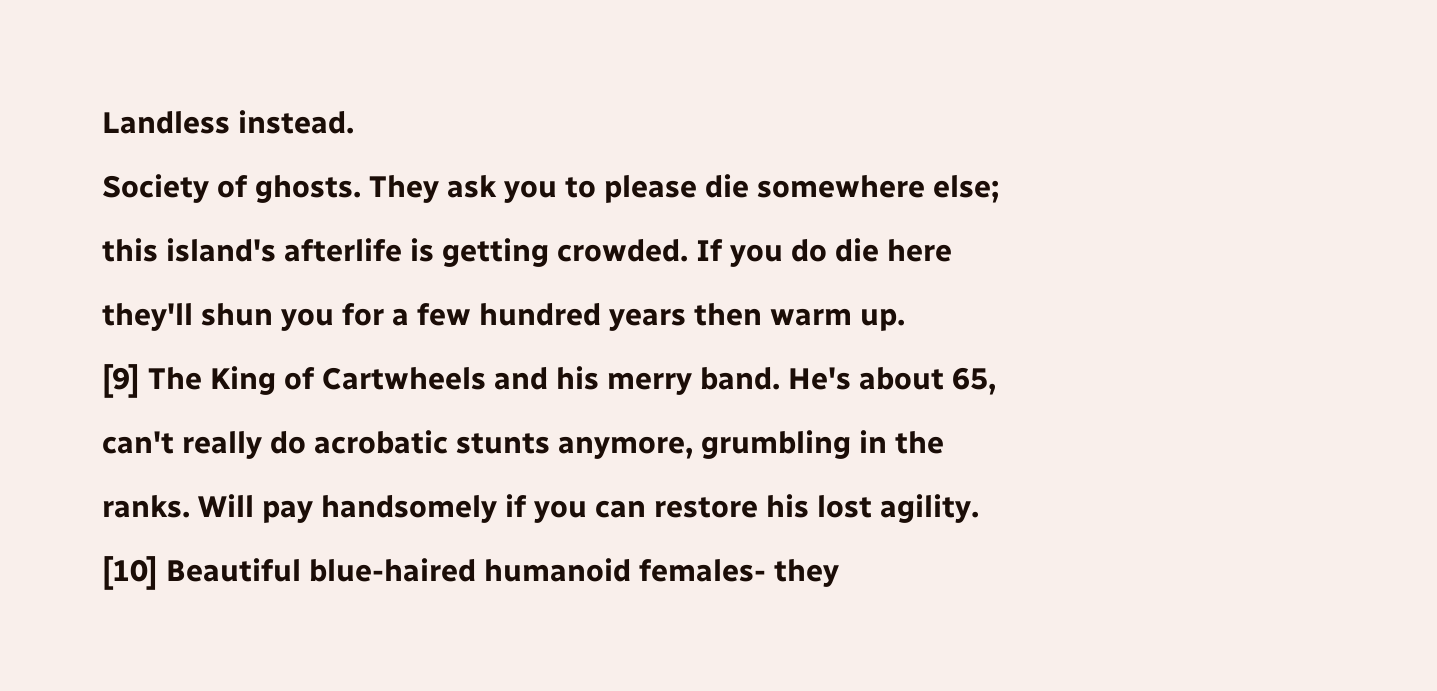Landless instead.
Society of ghosts. They ask you to please die somewhere else; this island's afterlife is getting crowded. If you do die here they'll shun you for a few hundred years then warm up.
[9] The King of Cartwheels and his merry band. He's about 65, can't really do acrobatic stunts anymore, grumbling in the ranks. Will pay handsomely if you can restore his lost agility.
[10] Beautiful blue-haired humanoid females- they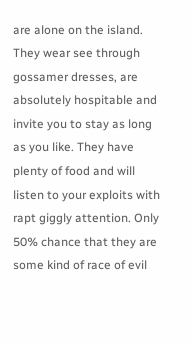are alone on the island. They wear see through gossamer dresses, are absolutely hospitable and invite you to stay as long as you like. They have plenty of food and will listen to your exploits with rapt giggly attention. Only 50% chance that they are some kind of race of evil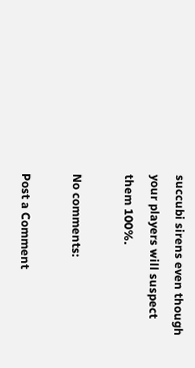succubi sirens even though your players will suspect them 100%.

No comments:

Post a Comment